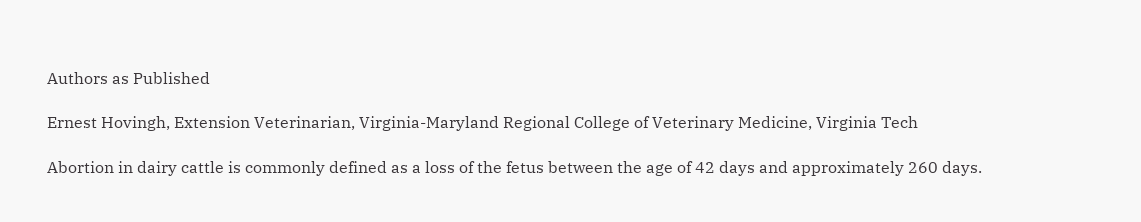Authors as Published

Ernest Hovingh, Extension Veterinarian, Virginia-Maryland Regional College of Veterinary Medicine, Virginia Tech

Abortion in dairy cattle is commonly defined as a loss of the fetus between the age of 42 days and approximately 260 days.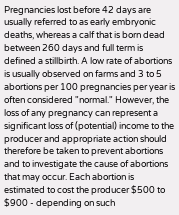Pregnancies lost before 42 days are usually referred to as early embryonic deaths, whereas a calf that is born dead between 260 days and full term is defined a stillbirth. A low rate of abortions is usually observed on farms and 3 to 5 abortions per 100 pregnancies per year is often considered "normal." However, the loss of any pregnancy can represent a significant loss of (potential) income to the producer and appropriate action should therefore be taken to prevent abortions and to investigate the cause of abortions that may occur. Each abortion is estimated to cost the producer $500 to $900 - depending on such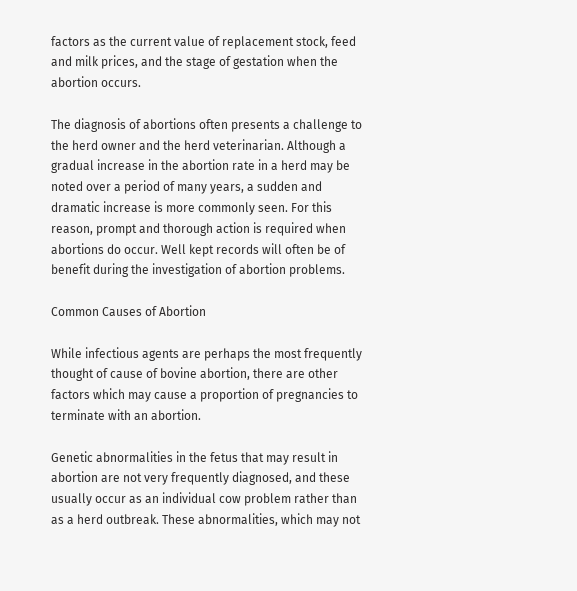factors as the current value of replacement stock, feed and milk prices, and the stage of gestation when the abortion occurs.

The diagnosis of abortions often presents a challenge to the herd owner and the herd veterinarian. Although a gradual increase in the abortion rate in a herd may be noted over a period of many years, a sudden and dramatic increase is more commonly seen. For this reason, prompt and thorough action is required when abortions do occur. Well kept records will often be of benefit during the investigation of abortion problems.

Common Causes of Abortion

While infectious agents are perhaps the most frequently thought of cause of bovine abortion, there are other factors which may cause a proportion of pregnancies to terminate with an abortion.

Genetic abnormalities in the fetus that may result in abortion are not very frequently diagnosed, and these usually occur as an individual cow problem rather than as a herd outbreak. These abnormalities, which may not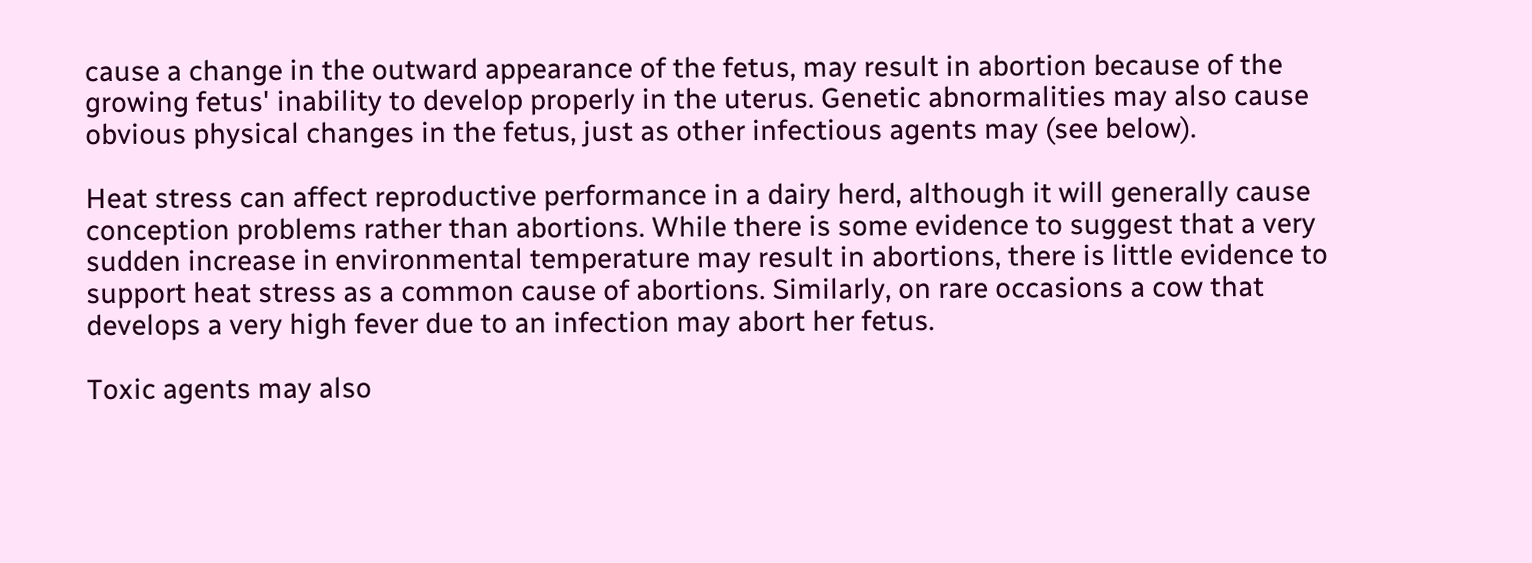cause a change in the outward appearance of the fetus, may result in abortion because of the growing fetus' inability to develop properly in the uterus. Genetic abnormalities may also cause obvious physical changes in the fetus, just as other infectious agents may (see below).

Heat stress can affect reproductive performance in a dairy herd, although it will generally cause conception problems rather than abortions. While there is some evidence to suggest that a very sudden increase in environmental temperature may result in abortions, there is little evidence to support heat stress as a common cause of abortions. Similarly, on rare occasions a cow that develops a very high fever due to an infection may abort her fetus.

Toxic agents may also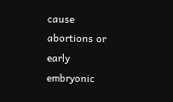cause abortions or early embryonic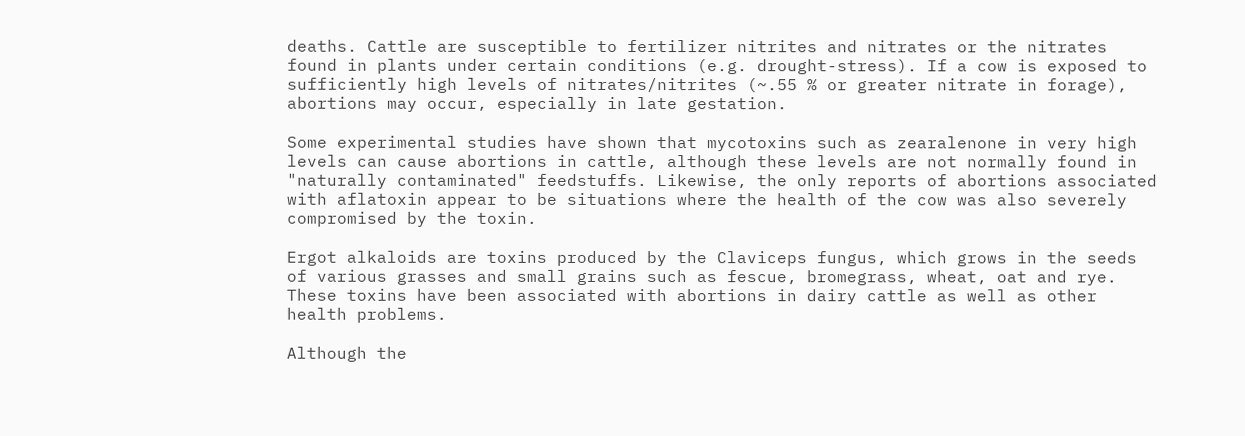deaths. Cattle are susceptible to fertilizer nitrites and nitrates or the nitrates found in plants under certain conditions (e.g. drought-stress). If a cow is exposed to sufficiently high levels of nitrates/nitrites (~.55 % or greater nitrate in forage), abortions may occur, especially in late gestation.

Some experimental studies have shown that mycotoxins such as zearalenone in very high levels can cause abortions in cattle, although these levels are not normally found in "naturally contaminated" feedstuffs. Likewise, the only reports of abortions associated with aflatoxin appear to be situations where the health of the cow was also severely compromised by the toxin.

Ergot alkaloids are toxins produced by the Claviceps fungus, which grows in the seeds of various grasses and small grains such as fescue, bromegrass, wheat, oat and rye. These toxins have been associated with abortions in dairy cattle as well as other health problems.

Although the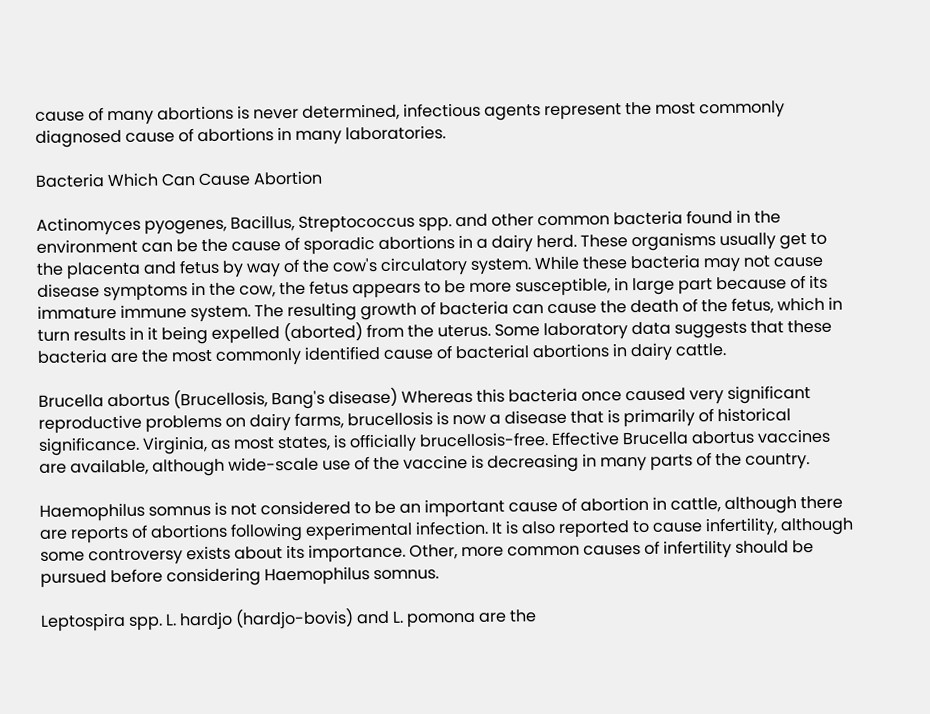cause of many abortions is never determined, infectious agents represent the most commonly diagnosed cause of abortions in many laboratories.

Bacteria Which Can Cause Abortion

Actinomyces pyogenes, Bacillus, Streptococcus spp. and other common bacteria found in the environment can be the cause of sporadic abortions in a dairy herd. These organisms usually get to the placenta and fetus by way of the cow's circulatory system. While these bacteria may not cause disease symptoms in the cow, the fetus appears to be more susceptible, in large part because of its immature immune system. The resulting growth of bacteria can cause the death of the fetus, which in turn results in it being expelled (aborted) from the uterus. Some laboratory data suggests that these bacteria are the most commonly identified cause of bacterial abortions in dairy cattle.

Brucella abortus (Brucellosis, Bang's disease) Whereas this bacteria once caused very significant reproductive problems on dairy farms, brucellosis is now a disease that is primarily of historical significance. Virginia, as most states, is officially brucellosis-free. Effective Brucella abortus vaccines are available, although wide-scale use of the vaccine is decreasing in many parts of the country.

Haemophilus somnus is not considered to be an important cause of abortion in cattle, although there are reports of abortions following experimental infection. It is also reported to cause infertility, although some controversy exists about its importance. Other, more common causes of infertility should be pursued before considering Haemophilus somnus.

Leptospira spp. L. hardjo (hardjo-bovis) and L. pomona are the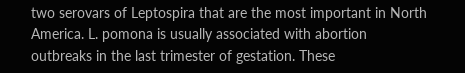two serovars of Leptospira that are the most important in North America. L. pomona is usually associated with abortion outbreaks in the last trimester of gestation. These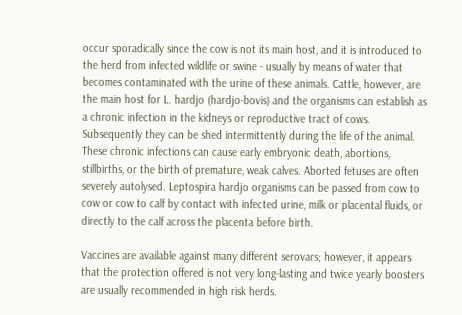occur sporadically since the cow is not its main host, and it is introduced to the herd from infected wildlife or swine - usually by means of water that becomes contaminated with the urine of these animals. Cattle, however, are the main host for L. hardjo (hardjo-bovis) and the organisms can establish as a chronic infection in the kidneys or reproductive tract of cows. Subsequently they can be shed intermittently during the life of the animal. These chronic infections can cause early embryonic death, abortions, stillbirths, or the birth of premature, weak calves. Aborted fetuses are often severely autolysed. Leptospira hardjo organisms can be passed from cow to cow or cow to calf by contact with infected urine, milk or placental fluids, or directly to the calf across the placenta before birth.

Vaccines are available against many different serovars; however, it appears that the protection offered is not very long-lasting and twice yearly boosters are usually recommended in high risk herds.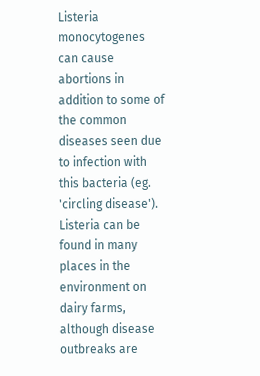Listeria monocytogenes can cause abortions in addition to some of the common diseases seen due to infection with this bacteria (eg. 'circling disease'). Listeria can be found in many places in the environment on dairy farms, although disease outbreaks are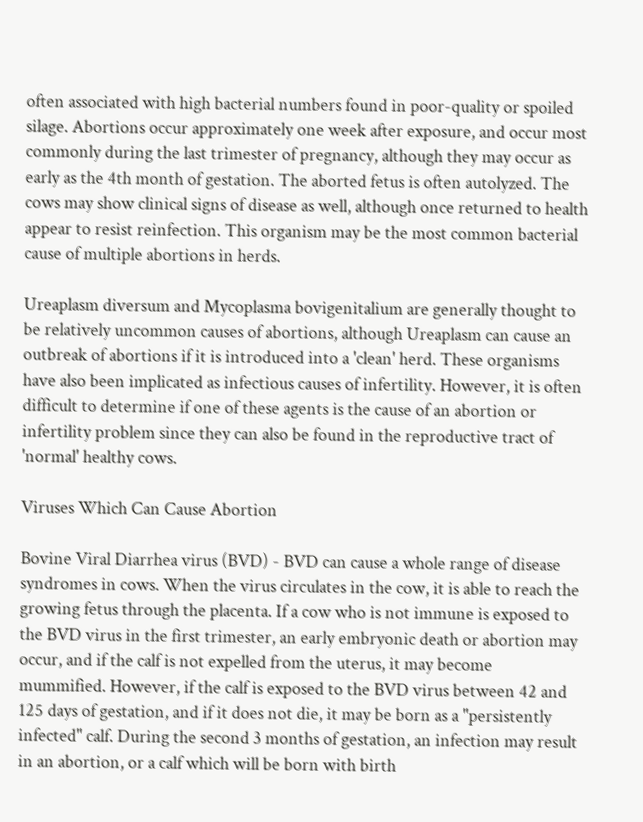often associated with high bacterial numbers found in poor-quality or spoiled silage. Abortions occur approximately one week after exposure, and occur most commonly during the last trimester of pregnancy, although they may occur as early as the 4th month of gestation. The aborted fetus is often autolyzed. The cows may show clinical signs of disease as well, although once returned to health appear to resist reinfection. This organism may be the most common bacterial cause of multiple abortions in herds.

Ureaplasm diversum and Mycoplasma bovigenitalium are generally thought to be relatively uncommon causes of abortions, although Ureaplasm can cause an outbreak of abortions if it is introduced into a 'clean' herd. These organisms have also been implicated as infectious causes of infertility. However, it is often difficult to determine if one of these agents is the cause of an abortion or infertility problem since they can also be found in the reproductive tract of 'normal' healthy cows.

Viruses Which Can Cause Abortion

Bovine Viral Diarrhea virus (BVD) - BVD can cause a whole range of disease syndromes in cows. When the virus circulates in the cow, it is able to reach the growing fetus through the placenta. If a cow who is not immune is exposed to the BVD virus in the first trimester, an early embryonic death or abortion may occur, and if the calf is not expelled from the uterus, it may become mummified. However, if the calf is exposed to the BVD virus between 42 and 125 days of gestation, and if it does not die, it may be born as a "persistently infected" calf. During the second 3 months of gestation, an infection may result in an abortion, or a calf which will be born with birth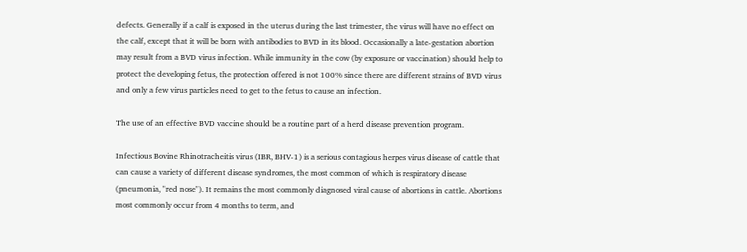defects. Generally if a calf is exposed in the uterus during the last trimester, the virus will have no effect on the calf, except that it will be born with antibodies to BVD in its blood. Occasionally a late-gestation abortion may result from a BVD virus infection. While immunity in the cow (by exposure or vaccination) should help to protect the developing fetus, the protection offered is not 100% since there are different strains of BVD virus and only a few virus particles need to get to the fetus to cause an infection.

The use of an effective BVD vaccine should be a routine part of a herd disease prevention program.

Infectious Bovine Rhinotracheitis virus (IBR, BHV-1) is a serious contagious herpes virus disease of cattle that can cause a variety of different disease syndromes, the most common of which is respiratory disease (pneumonia, "red nose"). It remains the most commonly diagnosed viral cause of abortions in cattle. Abortions most commonly occur from 4 months to term, and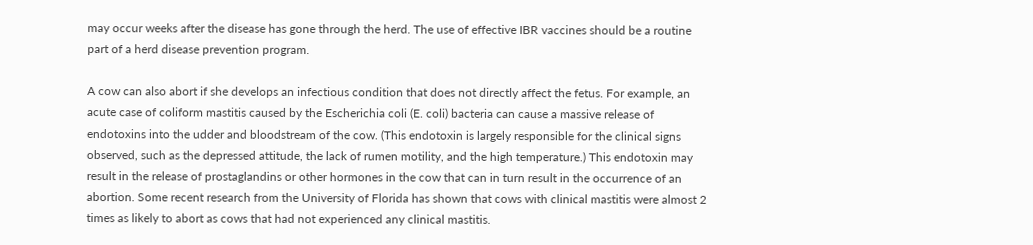may occur weeks after the disease has gone through the herd. The use of effective IBR vaccines should be a routine part of a herd disease prevention program.

A cow can also abort if she develops an infectious condition that does not directly affect the fetus. For example, an acute case of coliform mastitis caused by the Escherichia coli (E. coli) bacteria can cause a massive release of endotoxins into the udder and bloodstream of the cow. (This endotoxin is largely responsible for the clinical signs observed, such as the depressed attitude, the lack of rumen motility, and the high temperature.) This endotoxin may result in the release of prostaglandins or other hormones in the cow that can in turn result in the occurrence of an abortion. Some recent research from the University of Florida has shown that cows with clinical mastitis were almost 2 times as likely to abort as cows that had not experienced any clinical mastitis.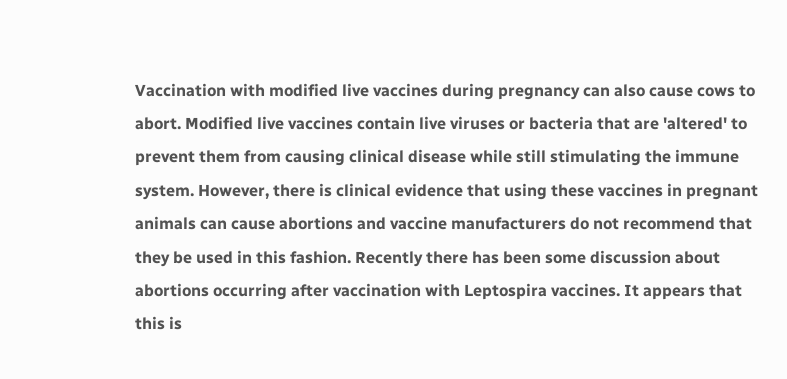Vaccination with modified live vaccines during pregnancy can also cause cows to abort. Modified live vaccines contain live viruses or bacteria that are 'altered' to prevent them from causing clinical disease while still stimulating the immune system. However, there is clinical evidence that using these vaccines in pregnant animals can cause abortions and vaccine manufacturers do not recommend that they be used in this fashion. Recently there has been some discussion about abortions occurring after vaccination with Leptospira vaccines. It appears that this is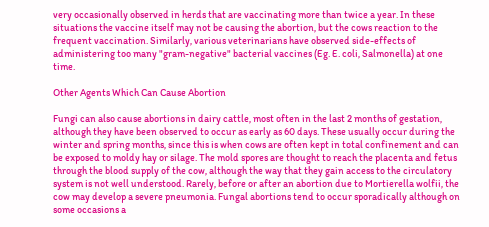very occasionally observed in herds that are vaccinating more than twice a year. In these situations the vaccine itself may not be causing the abortion, but the cows reaction to the frequent vaccination. Similarly, various veterinarians have observed side-effects of administering too many "gram-negative" bacterial vaccines (Eg. E. coli, Salmonella) at one time.

Other Agents Which Can Cause Abortion

Fungi can also cause abortions in dairy cattle, most often in the last 2 months of gestation, although they have been observed to occur as early as 60 days. These usually occur during the winter and spring months, since this is when cows are often kept in total confinement and can be exposed to moldy hay or silage. The mold spores are thought to reach the placenta and fetus through the blood supply of the cow, although the way that they gain access to the circulatory system is not well understood. Rarely, before or after an abortion due to Mortierella wolfii, the cow may develop a severe pneumonia. Fungal abortions tend to occur sporadically although on some occasions a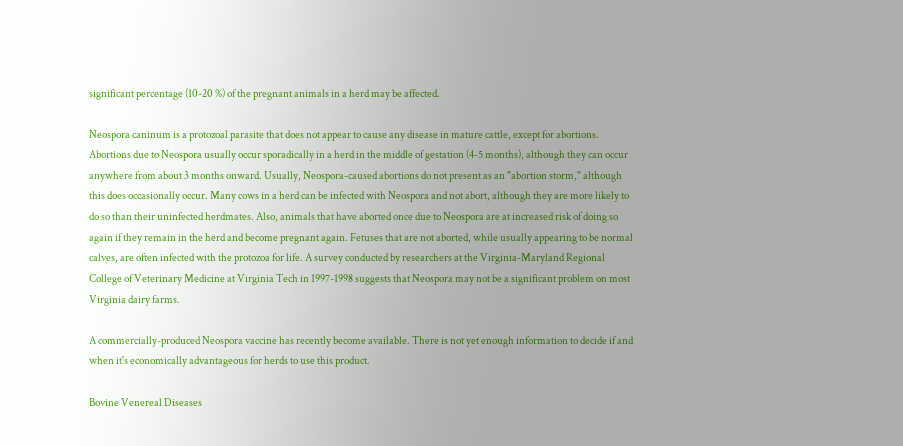significant percentage (10-20 %) of the pregnant animals in a herd may be affected.

Neospora caninum is a protozoal parasite that does not appear to cause any disease in mature cattle, except for abortions. Abortions due to Neospora usually occur sporadically in a herd in the middle of gestation (4-5 months), although they can occur anywhere from about 3 months onward. Usually, Neospora-caused abortions do not present as an "abortion storm," although this does occasionally occur. Many cows in a herd can be infected with Neospora and not abort, although they are more likely to do so than their uninfected herdmates. Also, animals that have aborted once due to Neospora are at increased risk of doing so again if they remain in the herd and become pregnant again. Fetuses that are not aborted, while usually appearing to be normal calves, are often infected with the protozoa for life. A survey conducted by researchers at the Virginia-Maryland Regional College of Veterinary Medicine at Virginia Tech in 1997-1998 suggests that Neospora may not be a significant problem on most Virginia dairy farms.

A commercially-produced Neospora vaccine has recently become available. There is not yet enough information to decide if and when it's economically advantageous for herds to use this product.

Bovine Venereal Diseases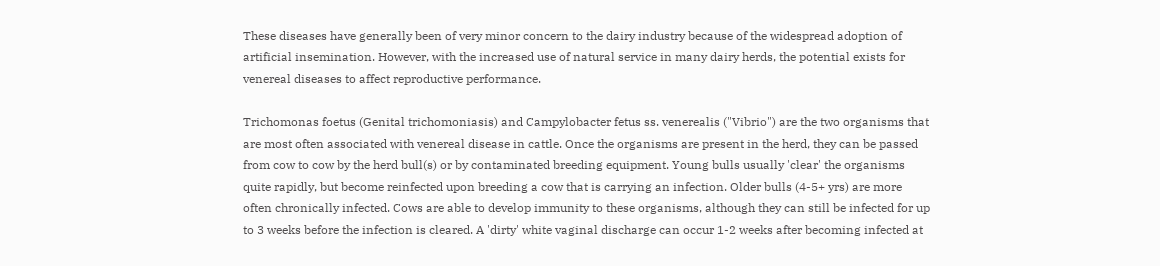These diseases have generally been of very minor concern to the dairy industry because of the widespread adoption of artificial insemination. However, with the increased use of natural service in many dairy herds, the potential exists for venereal diseases to affect reproductive performance.

Trichomonas foetus (Genital trichomoniasis) and Campylobacter fetus ss. venerealis ("Vibrio") are the two organisms that are most often associated with venereal disease in cattle. Once the organisms are present in the herd, they can be passed from cow to cow by the herd bull(s) or by contaminated breeding equipment. Young bulls usually 'clear' the organisms quite rapidly, but become reinfected upon breeding a cow that is carrying an infection. Older bulls (4-5+ yrs) are more often chronically infected. Cows are able to develop immunity to these organisms, although they can still be infected for up to 3 weeks before the infection is cleared. A 'dirty' white vaginal discharge can occur 1-2 weeks after becoming infected at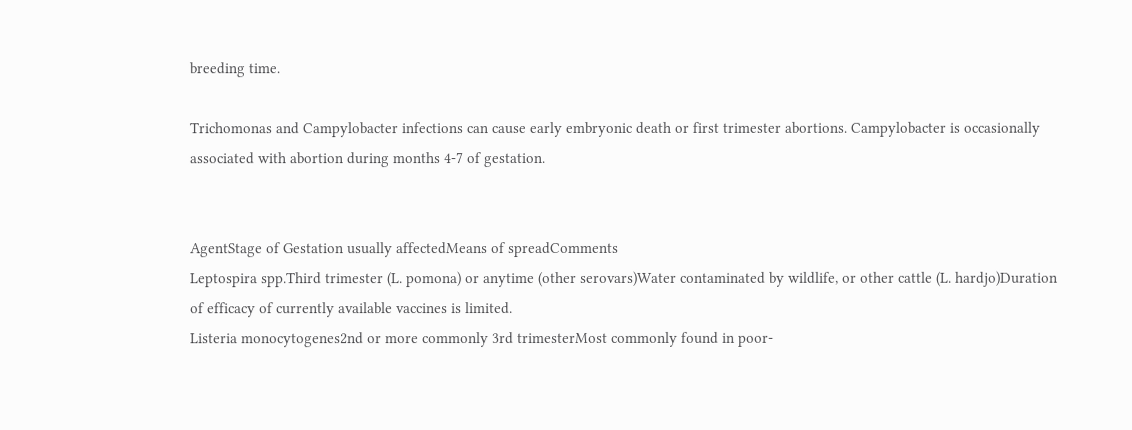breeding time.

Trichomonas and Campylobacter infections can cause early embryonic death or first trimester abortions. Campylobacter is occasionally associated with abortion during months 4-7 of gestation.


AgentStage of Gestation usually affectedMeans of spreadComments
Leptospira spp.Third trimester (L. pomona) or anytime (other serovars)Water contaminated by wildlife, or other cattle (L. hardjo)Duration of efficacy of currently available vaccines is limited.
Listeria monocytogenes2nd or more commonly 3rd trimesterMost commonly found in poor-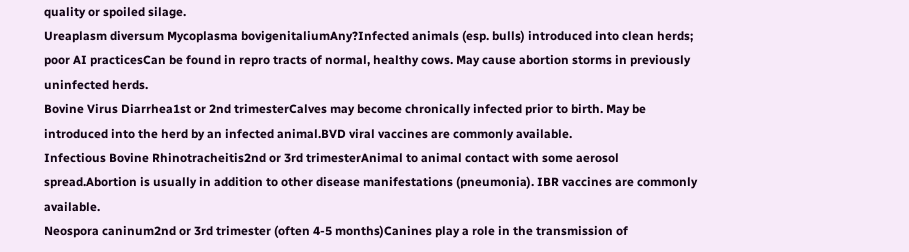quality or spoiled silage.
Ureaplasm diversum Mycoplasma bovigenitaliumAny?Infected animals (esp. bulls) introduced into clean herds; poor AI practicesCan be found in repro tracts of normal, healthy cows. May cause abortion storms in previously uninfected herds.
Bovine Virus Diarrhea1st or 2nd trimesterCalves may become chronically infected prior to birth. May be introduced into the herd by an infected animal.BVD viral vaccines are commonly available.
Infectious Bovine Rhinotracheitis2nd or 3rd trimesterAnimal to animal contact with some aerosol spread.Abortion is usually in addition to other disease manifestations (pneumonia). IBR vaccines are commonly available.
Neospora caninum2nd or 3rd trimester (often 4-5 months)Canines play a role in the transmission of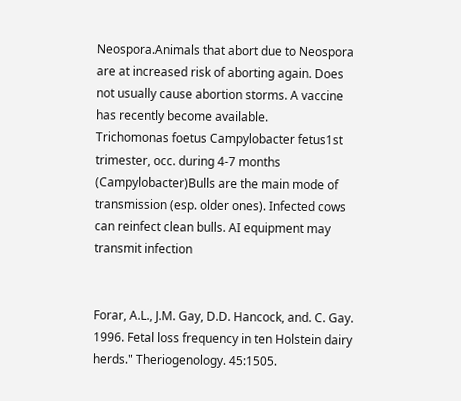Neospora.Animals that abort due to Neospora are at increased risk of aborting again. Does not usually cause abortion storms. A vaccine has recently become available.
Trichomonas foetus Campylobacter fetus1st trimester, occ. during 4-7 months (Campylobacter)Bulls are the main mode of transmission (esp. older ones). Infected cows can reinfect clean bulls. AI equipment may transmit infection


Forar, A.L., J.M. Gay, D.D. Hancock, and. C. Gay. 1996. Fetal loss frequency in ten Holstein dairy herds." Theriogenology. 45:1505.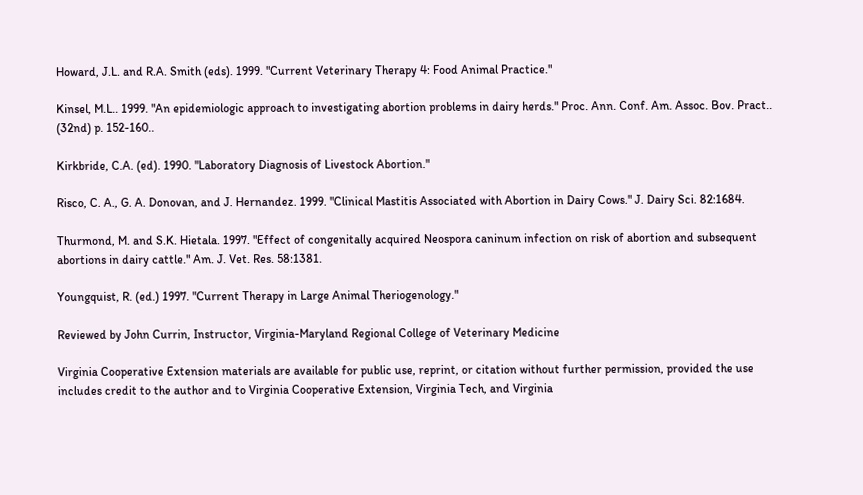Howard, J.L. and R.A. Smith (eds). 1999. "Current Veterinary Therapy 4: Food Animal Practice."

Kinsel, M.L.. 1999. "An epidemiologic approach to investigating abortion problems in dairy herds." Proc. Ann. Conf. Am. Assoc. Bov. Pract.. (32nd) p. 152-160..

Kirkbride, C.A. (ed). 1990. "Laboratory Diagnosis of Livestock Abortion."

Risco, C. A., G. A. Donovan, and J. Hernandez. 1999. "Clinical Mastitis Associated with Abortion in Dairy Cows." J. Dairy Sci. 82:1684.

Thurmond, M. and S.K. Hietala. 1997. "Effect of congenitally acquired Neospora caninum infection on risk of abortion and subsequent abortions in dairy cattle." Am. J. Vet. Res. 58:1381.

Youngquist, R. (ed.) 1997. "Current Therapy in Large Animal Theriogenology."

Reviewed by John Currin, Instructor, Virginia-Maryland Regional College of Veterinary Medicine

Virginia Cooperative Extension materials are available for public use, reprint, or citation without further permission, provided the use includes credit to the author and to Virginia Cooperative Extension, Virginia Tech, and Virginia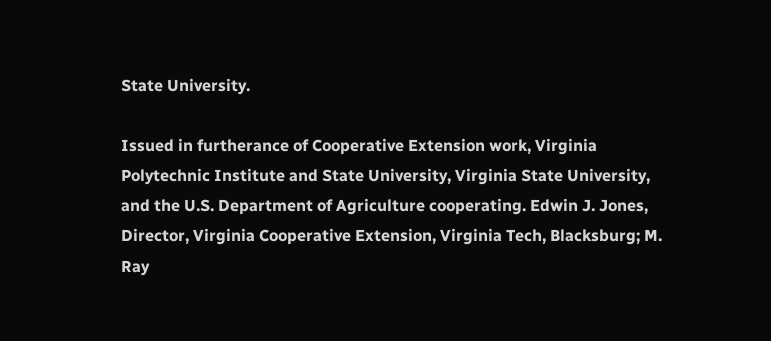State University.

Issued in furtherance of Cooperative Extension work, Virginia Polytechnic Institute and State University, Virginia State University, and the U.S. Department of Agriculture cooperating. Edwin J. Jones, Director, Virginia Cooperative Extension, Virginia Tech, Blacksburg; M. Ray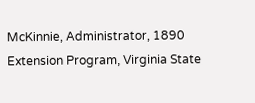McKinnie, Administrator, 1890 Extension Program, Virginia State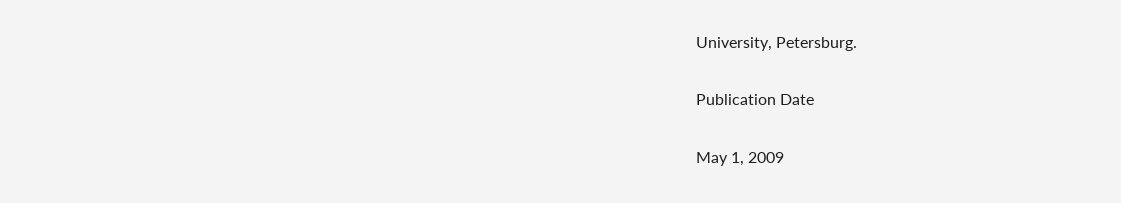University, Petersburg.

Publication Date

May 1, 2009